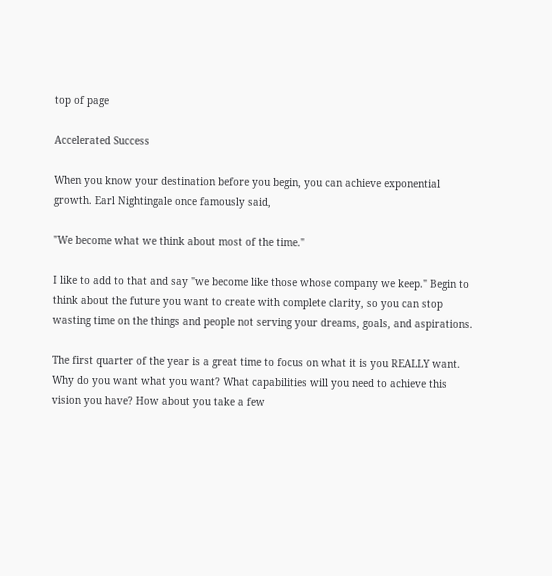top of page

Accelerated Success

When you know your destination before you begin, you can achieve exponential growth. Earl Nightingale once famously said,

"We become what we think about most of the time."

I like to add to that and say "we become like those whose company we keep." Begin to think about the future you want to create with complete clarity, so you can stop wasting time on the things and people not serving your dreams, goals, and aspirations.

The first quarter of the year is a great time to focus on what it is you REALLY want. Why do you want what you want? What capabilities will you need to achieve this vision you have? How about you take a few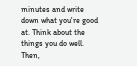minutes and write down what you're good at. Think about the things you do well. Then,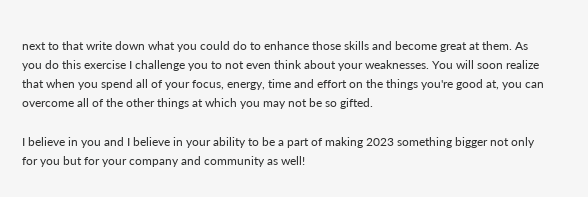next to that write down what you could do to enhance those skills and become great at them. As you do this exercise I challenge you to not even think about your weaknesses. You will soon realize that when you spend all of your focus, energy, time and effort on the things you're good at, you can overcome all of the other things at which you may not be so gifted.

I believe in you and I believe in your ability to be a part of making 2023 something bigger not only for you but for your company and community as well!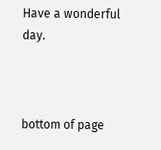Have a wonderful day.



bottom of page